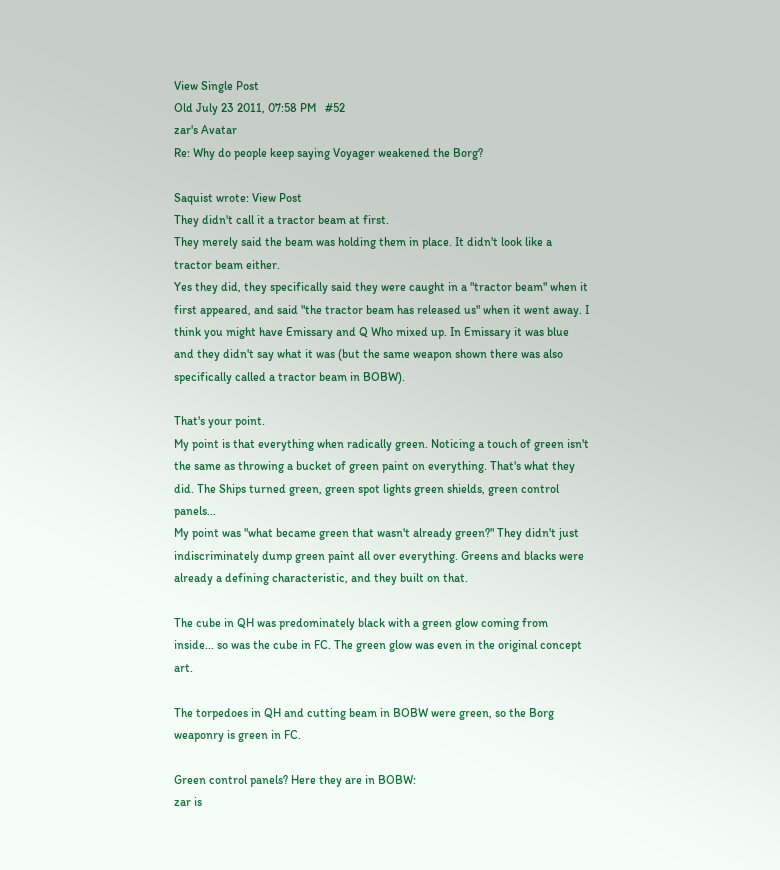View Single Post
Old July 23 2011, 07:58 PM   #52
zar's Avatar
Re: Why do people keep saying Voyager weakened the Borg?

Saquist wrote: View Post
They didn't call it a tractor beam at first.
They merely said the beam was holding them in place. It didn't look like a tractor beam either.
Yes they did, they specifically said they were caught in a "tractor beam" when it first appeared, and said "the tractor beam has released us" when it went away. I think you might have Emissary and Q Who mixed up. In Emissary it was blue and they didn't say what it was (but the same weapon shown there was also specifically called a tractor beam in BOBW).

That's your point.
My point is that everything when radically green. Noticing a touch of green isn't the same as throwing a bucket of green paint on everything. That's what they did. The Ships turned green, green spot lights green shields, green control panels...
My point was "what became green that wasn't already green?" They didn't just indiscriminately dump green paint all over everything. Greens and blacks were already a defining characteristic, and they built on that.

The cube in QH was predominately black with a green glow coming from inside... so was the cube in FC. The green glow was even in the original concept art.

The torpedoes in QH and cutting beam in BOBW were green, so the Borg weaponry is green in FC.

Green control panels? Here they are in BOBW:
zar is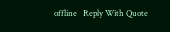offline   Reply With Quote